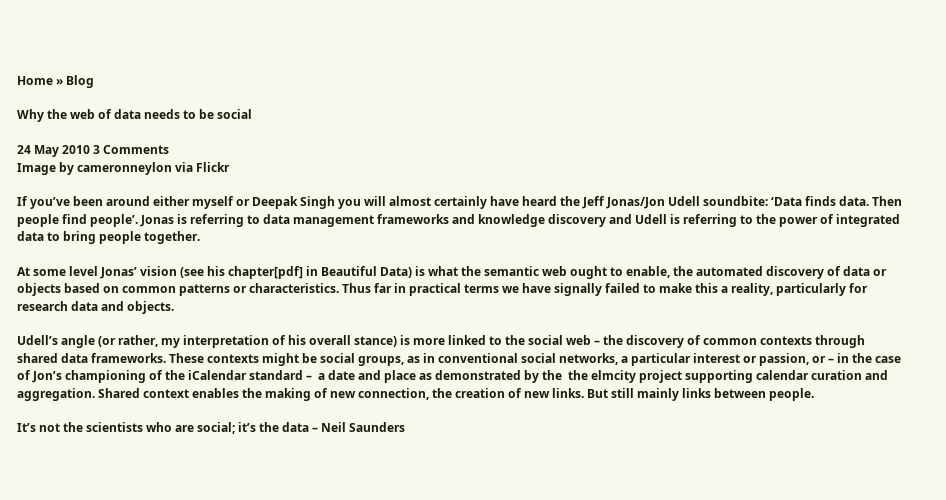Home » Blog

Why the web of data needs to be social

24 May 2010 3 Comments
Image by cameronneylon via Flickr

If you’ve been around either myself or Deepak Singh you will almost certainly have heard the Jeff Jonas/Jon Udell soundbite: ‘Data finds data. Then people find people’. Jonas is referring to data management frameworks and knowledge discovery and Udell is referring to the power of integrated data to bring people together.

At some level Jonas’ vision (see his chapter[pdf] in Beautiful Data) is what the semantic web ought to enable, the automated discovery of data or objects based on common patterns or characteristics. Thus far in practical terms we have signally failed to make this a reality, particularly for research data and objects.

Udell’s angle (or rather, my interpretation of his overall stance) is more linked to the social web – the discovery of common contexts through shared data frameworks. These contexts might be social groups, as in conventional social networks, a particular interest or passion, or – in the case of Jon’s championing of the iCalendar standard –  a date and place as demonstrated by the  the elmcity project supporting calendar curation and aggregation. Shared context enables the making of new connection, the creation of new links. But still mainly links between people.

It’s not the scientists who are social; it’s the data – Neil Saunders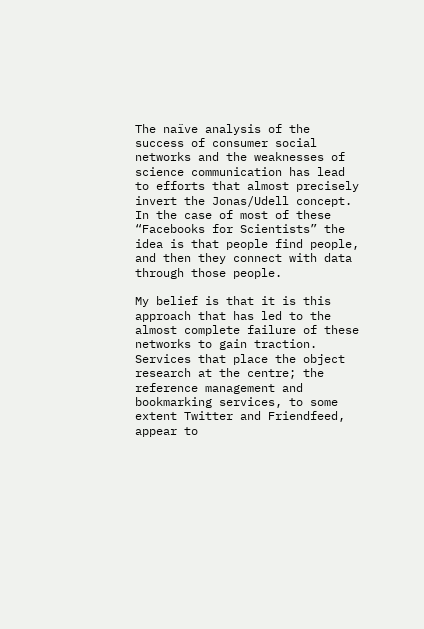The naïve analysis of the success of consumer social networks and the weaknesses of science communication has lead to efforts that almost precisely invert the Jonas/Udell concept. In the case of most of these “Facebooks for Scientists” the idea is that people find people, and then they connect with data through those people.

My belief is that it is this approach that has led to the almost complete failure of these networks to gain traction. Services that place the object  research at the centre; the reference management and bookmarking services, to some extent Twitter and Friendfeed, appear to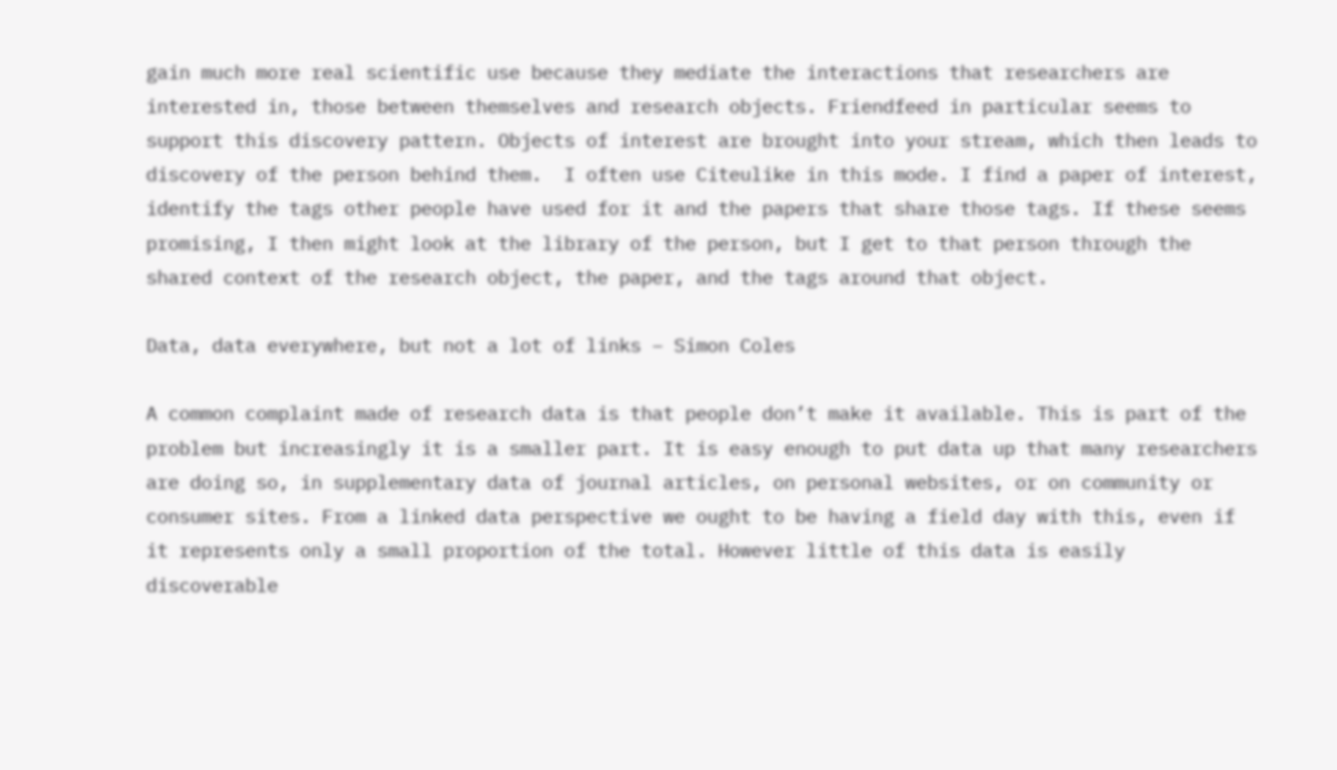gain much more real scientific use because they mediate the interactions that researchers are interested in, those between themselves and research objects. Friendfeed in particular seems to support this discovery pattern. Objects of interest are brought into your stream, which then leads to discovery of the person behind them.  I often use Citeulike in this mode. I find a paper of interest, identify the tags other people have used for it and the papers that share those tags. If these seems promising, I then might look at the library of the person, but I get to that person through the shared context of the research object, the paper, and the tags around that object.

Data, data everywhere, but not a lot of links – Simon Coles

A common complaint made of research data is that people don’t make it available. This is part of the problem but increasingly it is a smaller part. It is easy enough to put data up that many researchers are doing so, in supplementary data of journal articles, on personal websites, or on community or consumer sites. From a linked data perspective we ought to be having a field day with this, even if it represents only a small proportion of the total. However little of this data is easily discoverable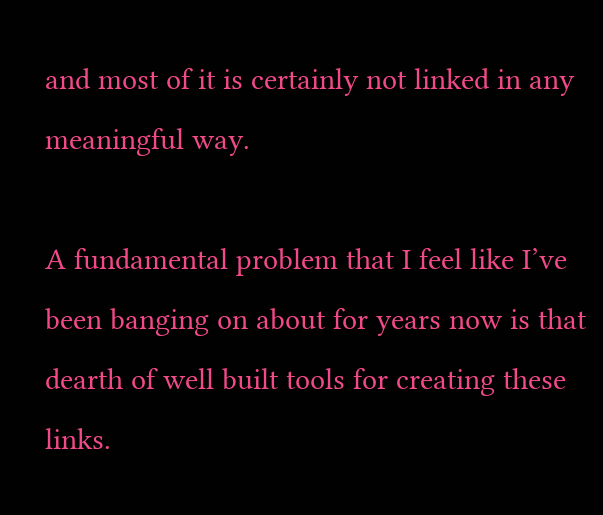and most of it is certainly not linked in any meaningful way.

A fundamental problem that I feel like I’ve been banging on about for years now is that dearth of well built tools for creating these links.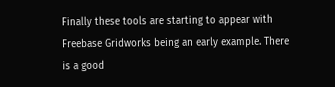Finally these tools are starting to appear with Freebase Gridworks being an early example. There is a good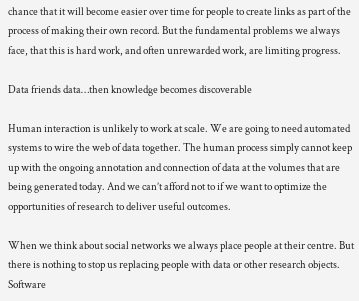chance that it will become easier over time for people to create links as part of the process of making their own record. But the fundamental problems we always face, that this is hard work, and often unrewarded work, are limiting progress.

Data friends data…then knowledge becomes discoverable

Human interaction is unlikely to work at scale. We are going to need automated systems to wire the web of data together. The human process simply cannot keep up with the ongoing annotation and connection of data at the volumes that are being generated today. And we can’t afford not to if we want to optimize the opportunities of research to deliver useful outcomes.

When we think about social networks we always place people at their centre. But there is nothing to stop us replacing people with data or other research objects. Software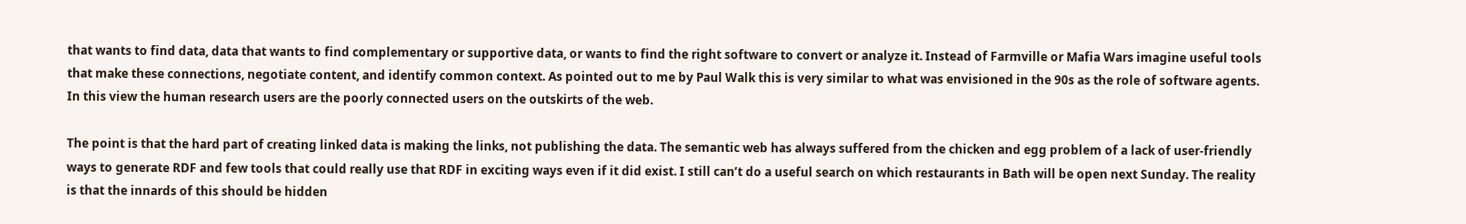that wants to find data, data that wants to find complementary or supportive data, or wants to find the right software to convert or analyze it. Instead of Farmville or Mafia Wars imagine useful tools that make these connections, negotiate content, and identify common context. As pointed out to me by Paul Walk this is very similar to what was envisioned in the 90s as the role of software agents. In this view the human research users are the poorly connected users on the outskirts of the web.

The point is that the hard part of creating linked data is making the links, not publishing the data. The semantic web has always suffered from the chicken and egg problem of a lack of user-friendly ways to generate RDF and few tools that could really use that RDF in exciting ways even if it did exist. I still can’t do a useful search on which restaurants in Bath will be open next Sunday. The reality is that the innards of this should be hidden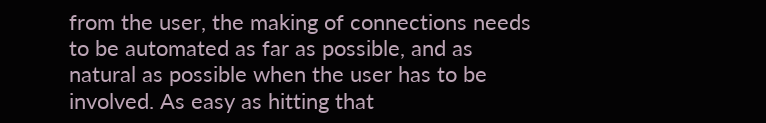from the user, the making of connections needs to be automated as far as possible, and as natural as possible when the user has to be involved. As easy as hitting that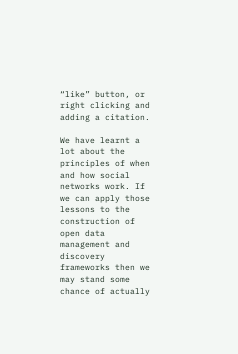“like” button, or right clicking and adding a citation.

We have learnt a lot about the principles of when and how social networks work. If we can apply those lessons to the construction of open data management and discovery frameworks then we may stand some chance of actually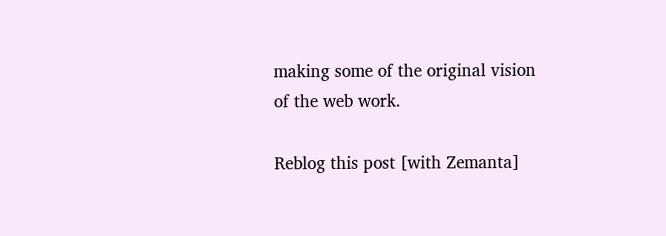making some of the original vision of the web work.

Reblog this post [with Zemanta]